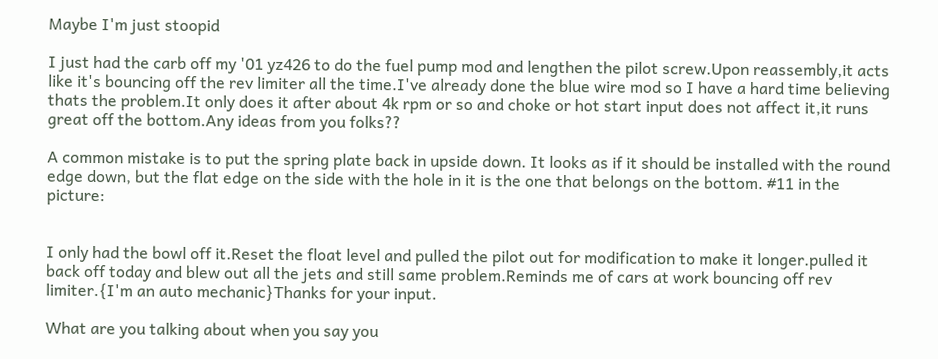Maybe I'm just stoopid

I just had the carb off my '01 yz426 to do the fuel pump mod and lengthen the pilot screw.Upon reassembly,it acts like it's bouncing off the rev limiter all the time.I've already done the blue wire mod so I have a hard time believing thats the problem.It only does it after about 4k rpm or so and choke or hot start input does not affect it,it runs great off the bottom.Any ideas from you folks??

A common mistake is to put the spring plate back in upside down. It looks as if it should be installed with the round edge down, but the flat edge on the side with the hole in it is the one that belongs on the bottom. #11 in the picture:


I only had the bowl off it.Reset the float level and pulled the pilot out for modification to make it longer.pulled it back off today and blew out all the jets and still same problem.Reminds me of cars at work bouncing off rev limiter.{I'm an auto mechanic}Thanks for your input.

What are you talking about when you say you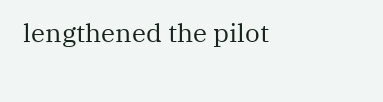lengthened the pilot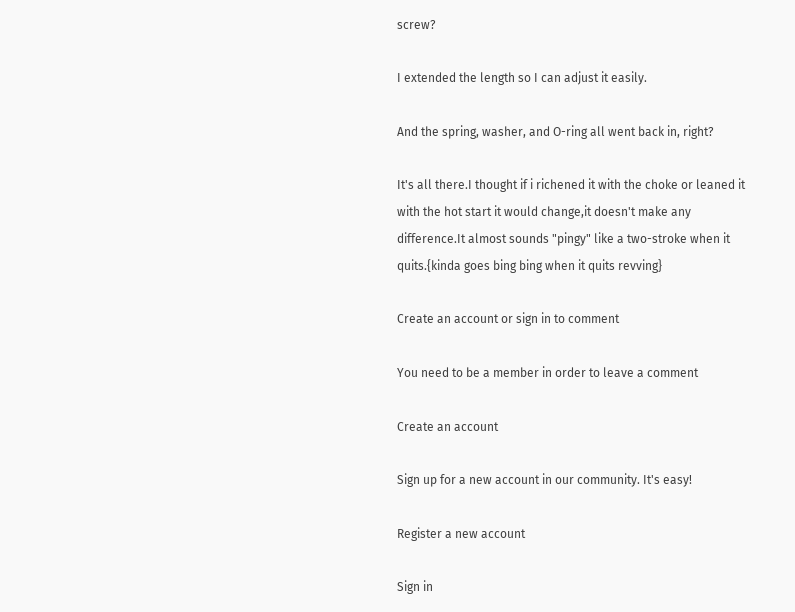screw?

I extended the length so I can adjust it easily.

And the spring, washer, and O-ring all went back in, right?

It's all there.I thought if i richened it with the choke or leaned it with the hot start it would change,it doesn't make any difference.It almost sounds "pingy" like a two-stroke when it quits.{kinda goes bing bing when it quits revving}

Create an account or sign in to comment

You need to be a member in order to leave a comment

Create an account

Sign up for a new account in our community. It's easy!

Register a new account

Sign in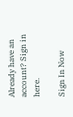Already have an account? Sign in here.

Sign In Now